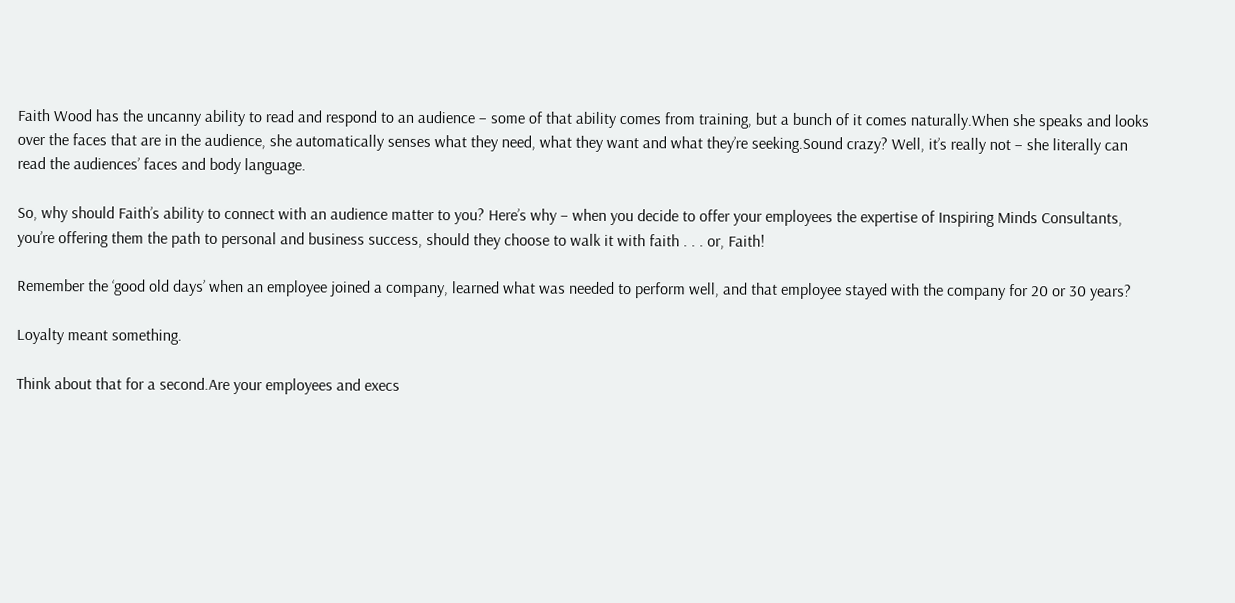Faith Wood has the uncanny ability to read and respond to an audience – some of that ability comes from training, but a bunch of it comes naturally.When she speaks and looks over the faces that are in the audience, she automatically senses what they need, what they want and what they’re seeking.Sound crazy? Well, it’s really not – she literally can read the audiences’ faces and body language.

So, why should Faith’s ability to connect with an audience matter to you? Here’s why – when you decide to offer your employees the expertise of Inspiring Minds Consultants, you’re offering them the path to personal and business success, should they choose to walk it with faith . . . or, Faith!

Remember the ‘good old days’ when an employee joined a company, learned what was needed to perform well, and that employee stayed with the company for 20 or 30 years?

Loyalty meant something.

Think about that for a second.Are your employees and execs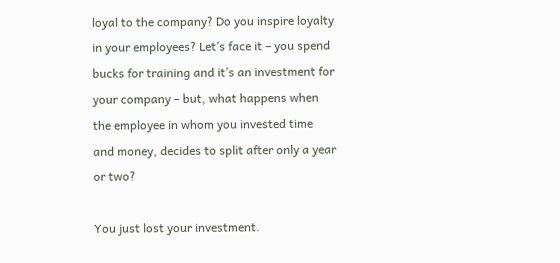loyal to the company? Do you inspire loyalty in your employees? Let’s face it – you spend bucks for training and it’s an investment for your company – but, what happens when the employee in whom you invested time and money, decides to split after only a year or two?

You just lost your investment.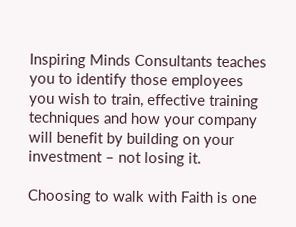Inspiring Minds Consultants teaches you to identify those employees you wish to train, effective training techniques and how your company will benefit by building on your investment – not losing it.

Choosing to walk with Faith is one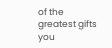of the greatest gifts you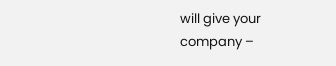will give your company –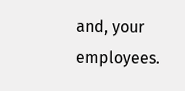and, your employees.